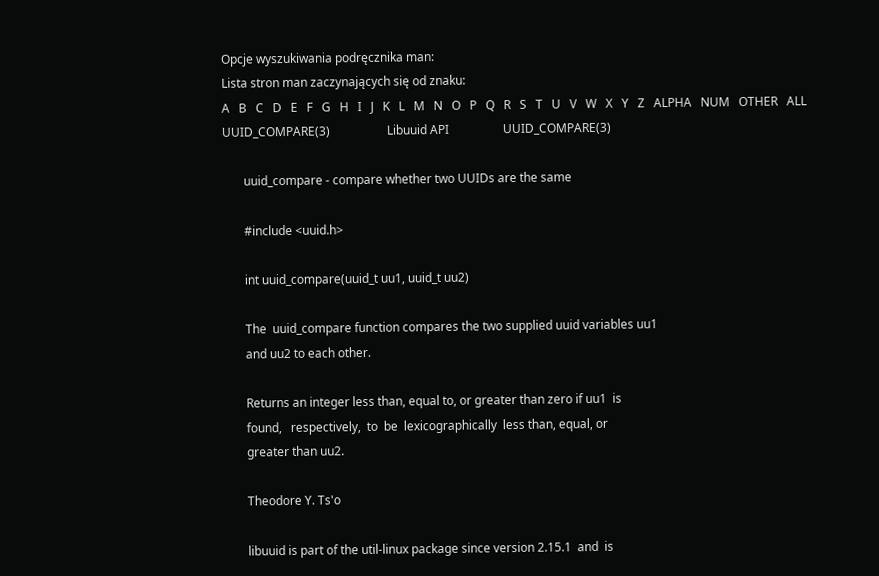Opcje wyszukiwania podręcznika man:
Lista stron man zaczynających się od znaku:
A   B   C   D   E   F   G   H   I   J   K   L   M   N   O   P   Q   R   S   T   U   V   W   X   Y   Z   ALPHA   NUM   OTHER   ALL
UUID_COMPARE(3)                   Libuuid API                  UUID_COMPARE(3)

       uuid_compare - compare whether two UUIDs are the same

       #include <uuid.h>

       int uuid_compare(uuid_t uu1, uuid_t uu2)

       The  uuid_compare function compares the two supplied uuid variables uu1
       and uu2 to each other.

       Returns an integer less than, equal to, or greater than zero if uu1  is
       found,   respectively,  to  be  lexicographically  less than, equal, or
       greater than uu2.

       Theodore Y. Ts'o

       libuuid is part of the util-linux package since version 2.15.1  and  is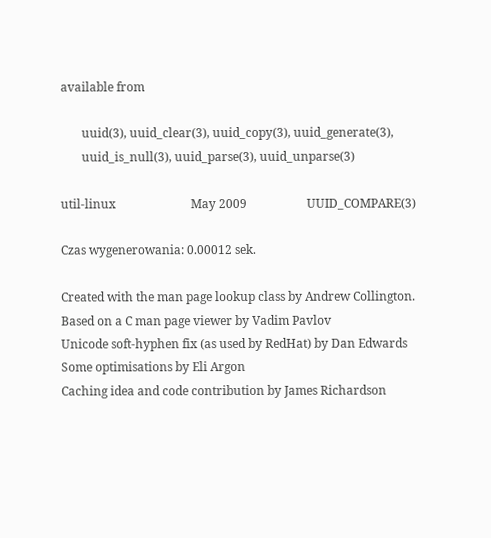available from

       uuid(3), uuid_clear(3), uuid_copy(3), uuid_generate(3),
       uuid_is_null(3), uuid_parse(3), uuid_unparse(3)

util-linux                         May 2009                    UUID_COMPARE(3)

Czas wygenerowania: 0.00012 sek.

Created with the man page lookup class by Andrew Collington.
Based on a C man page viewer by Vadim Pavlov
Unicode soft-hyphen fix (as used by RedHat) by Dan Edwards
Some optimisations by Eli Argon
Caching idea and code contribution by James Richardson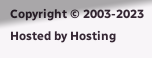Copyright © 2003-2023
Hosted by Hosting